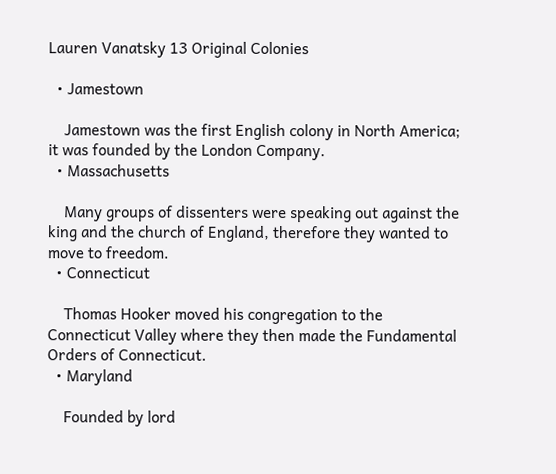Lauren Vanatsky 13 Original Colonies

  • Jamestown

    Jamestown was the first English colony in North America; it was founded by the London Company.
  • Massachusetts

    Many groups of dissenters were speaking out against the king and the church of England, therefore they wanted to move to freedom.
  • Connecticut

    Thomas Hooker moved his congregation to the Connecticut Valley where they then made the Fundamental Orders of Connecticut.
  • Maryland

    Founded by lord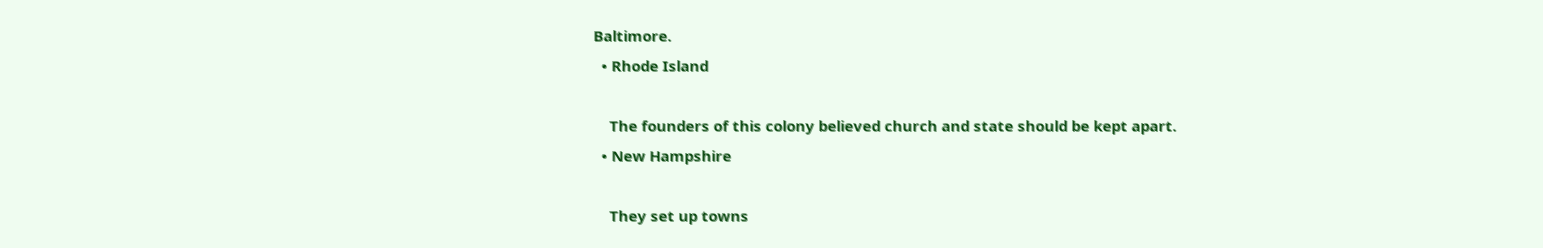Baltimore.
  • Rhode Island

    The founders of this colony believed church and state should be kept apart.
  • New Hampshire

    They set up towns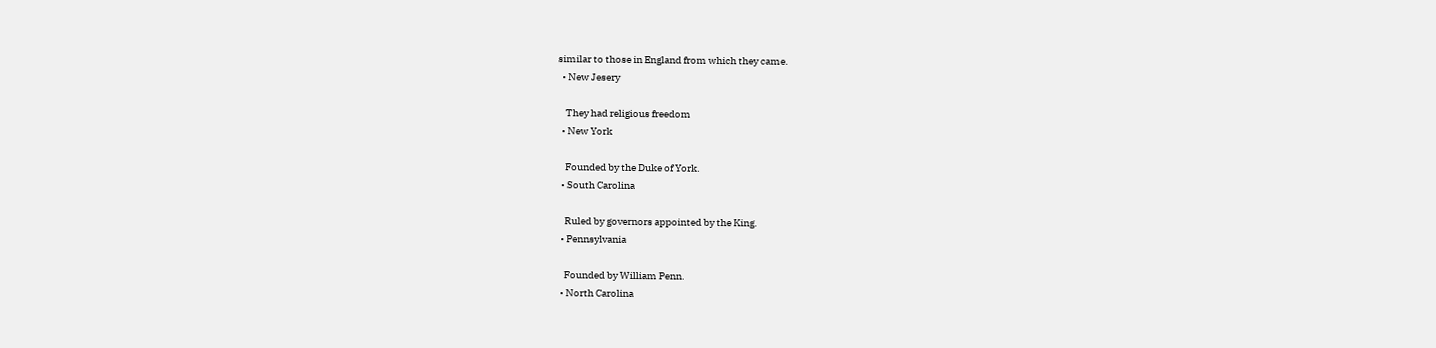similar to those in England from which they came.
  • New Jesery

    They had religious freedom
  • New York

    Founded by the Duke of York.
  • South Carolina

    Ruled by governors appointed by the King.
  • Pennsylvania

    Founded by William Penn.
  • North Carolina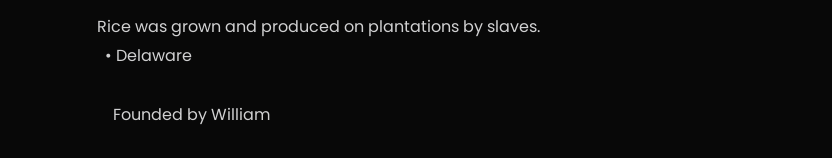Rice was grown and produced on plantations by slaves.
  • Delaware

    Founded by William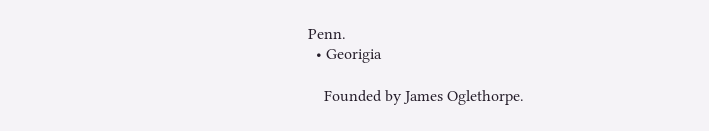Penn.
  • Georigia

    Founded by James Oglethorpe.